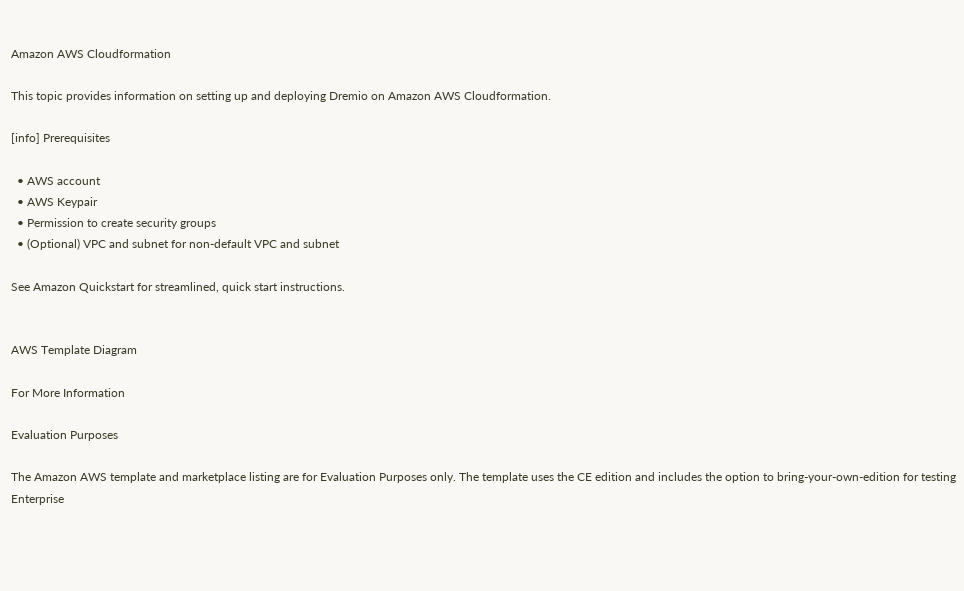Amazon AWS Cloudformation

This topic provides information on setting up and deploying Dremio on Amazon AWS Cloudformation.

[info] Prerequisites

  • AWS account
  • AWS Keypair
  • Permission to create security groups
  • (Optional) VPC and subnet for non-default VPC and subnet

See Amazon Quickstart for streamlined, quick start instructions.


AWS Template Diagram

For More Information

Evaluation Purposes

The Amazon AWS template and marketplace listing are for Evaluation Purposes only. The template uses the CE edition and includes the option to bring-your-own-edition for testing Enterprise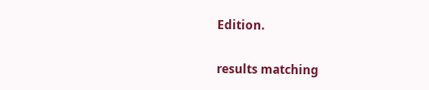Edition.

results matching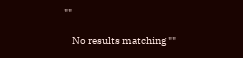""

    No results matching ""